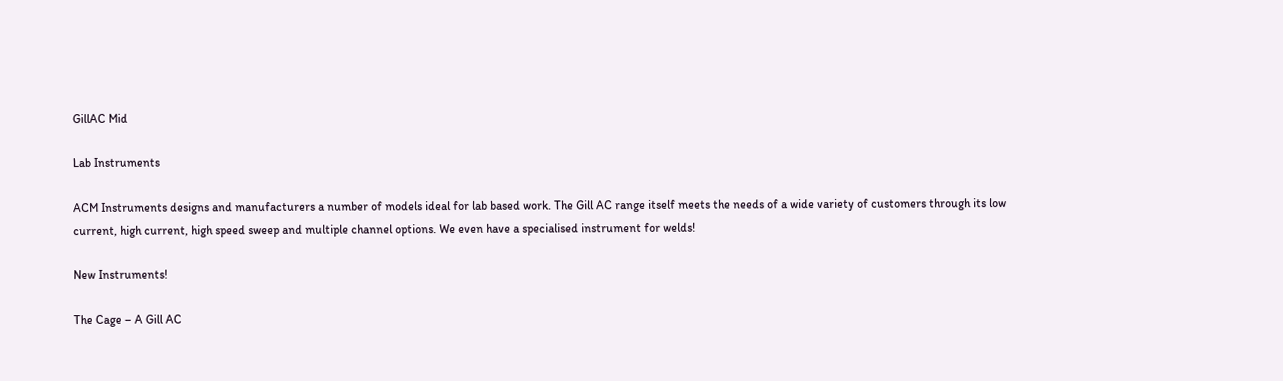GillAC Mid

Lab Instruments

ACM Instruments designs and manufacturers a number of models ideal for lab based work. The Gill AC range itself meets the needs of a wide variety of customers through its low current, high current, high speed sweep and multiple channel options. We even have a specialised instrument for welds!

New Instruments!

The Cage – A Gill AC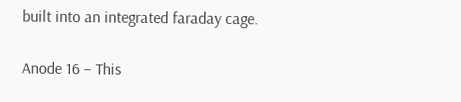built into an integrated faraday cage.

Anode 16 – This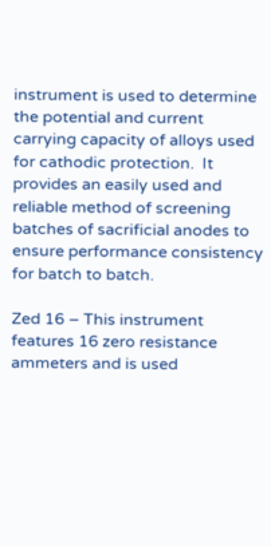instrument is used to determine the potential and current carrying capacity of alloys used for cathodic protection.  It provides an easily used and reliable method of screening batches of sacrificial anodes to ensure performance consistency for batch to batch.

Zed 16 – This instrument features 16 zero resistance ammeters and is used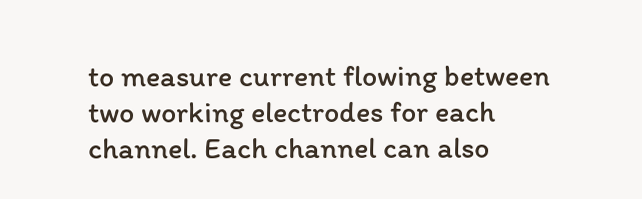to measure current flowing between two working electrodes for each channel. Each channel can also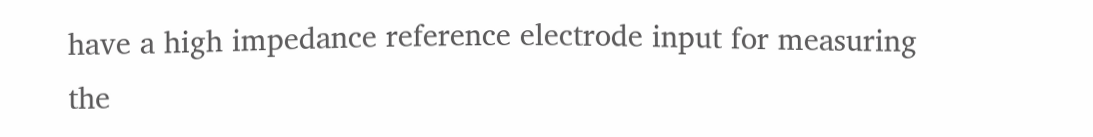have a high impedance reference electrode input for measuring the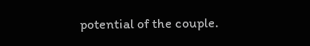potential of the couple.